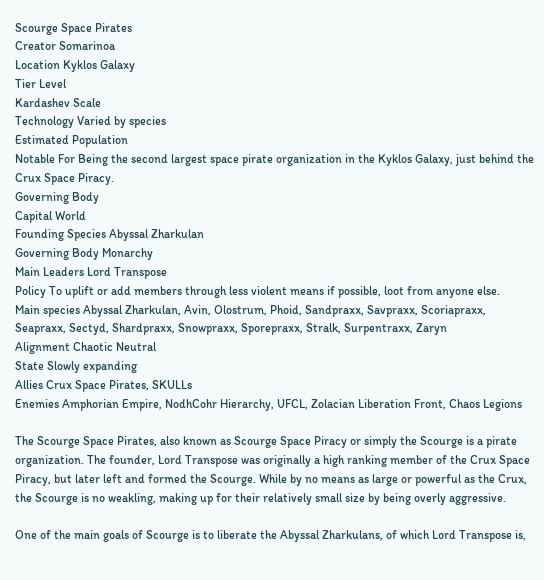Scourge Space Pirates
Creator Somarinoa
Location Kyklos Galaxy
Tier Level
Kardashev Scale
Technology Varied by species
Estimated Population
Notable For Being the second largest space pirate organization in the Kyklos Galaxy, just behind the Crux Space Piracy.
Governing Body
Capital World
Founding Species Abyssal Zharkulan
Governing Body Monarchy
Main Leaders Lord Transpose
Policy To uplift or add members through less violent means if possible, loot from anyone else.
Main species Abyssal Zharkulan, Avin, Olostrum, Phoid, Sandpraxx, Savpraxx, Scoriapraxx, Seapraxx, Sectyd, Shardpraxx, Snowpraxx, Sporepraxx, Stralk, Surpentraxx, Zaryn
Alignment Chaotic Neutral
State Slowly expanding
Allies Crux Space Pirates, SKULLs
Enemies Amphorian Empire, NodhCohr Hierarchy, UFCL, Zolacian Liberation Front, Chaos Legions

The Scourge Space Pirates, also known as Scourge Space Piracy or simply the Scourge is a pirate organization. The founder, Lord Transpose was originally a high ranking member of the Crux Space Piracy, but later left and formed the Scourge. While by no means as large or powerful as the Crux, the Scourge is no weakling, making up for their relatively small size by being overly aggressive.

One of the main goals of Scourge is to liberate the Abyssal Zharkulans, of which Lord Transpose is,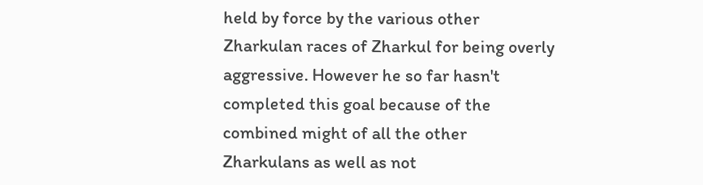held by force by the various other Zharkulan races of Zharkul for being overly aggressive. However he so far hasn't completed this goal because of the combined might of all the other Zharkulans as well as not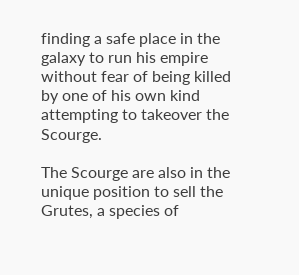finding a safe place in the galaxy to run his empire without fear of being killed by one of his own kind attempting to takeover the Scourge.

The Scourge are also in the unique position to sell the Grutes, a species of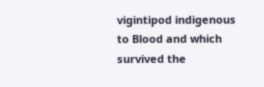vigintipod indigenous to Blood and which survived the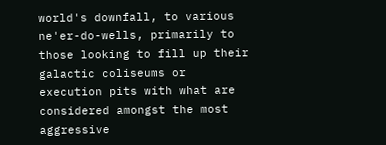world's downfall, to various ne'er-do-wells, primarily to those looking to fill up their galactic coliseums or execution pits with what are considered amongst the most aggressive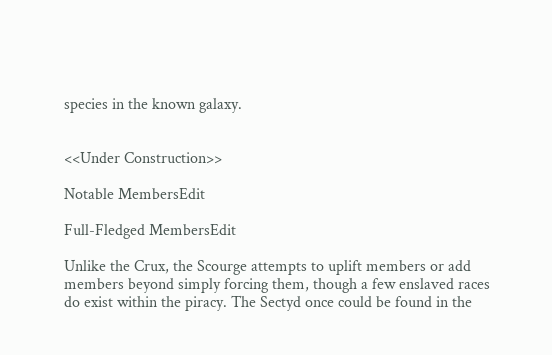species in the known galaxy.


<<Under Construction>>

Notable MembersEdit

Full-Fledged MembersEdit

Unlike the Crux, the Scourge attempts to uplift members or add members beyond simply forcing them, though a few enslaved races do exist within the piracy. The Sectyd once could be found in the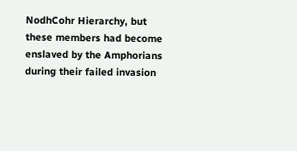NodhCohr Hierarchy, but these members had become enslaved by the Amphorians during their failed invasion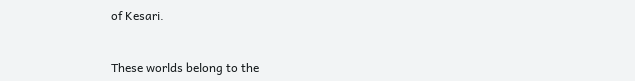of Kesari.


These worlds belong to the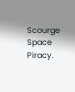Scourge Space Piracy.